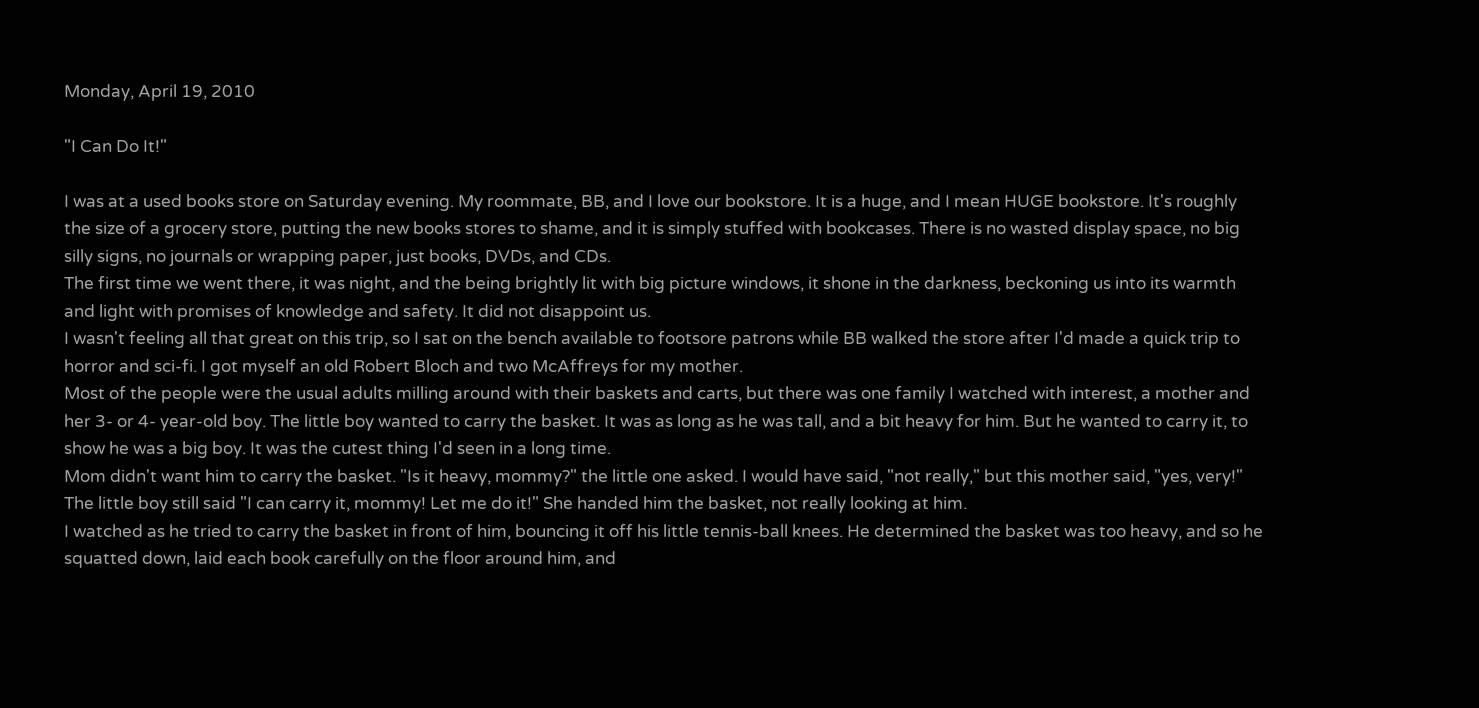Monday, April 19, 2010

"I Can Do It!"

I was at a used books store on Saturday evening. My roommate, BB, and I love our bookstore. It is a huge, and I mean HUGE bookstore. It's roughly the size of a grocery store, putting the new books stores to shame, and it is simply stuffed with bookcases. There is no wasted display space, no big silly signs, no journals or wrapping paper, just books, DVDs, and CDs.
The first time we went there, it was night, and the being brightly lit with big picture windows, it shone in the darkness, beckoning us into its warmth and light with promises of knowledge and safety. It did not disappoint us.
I wasn't feeling all that great on this trip, so I sat on the bench available to footsore patrons while BB walked the store after I'd made a quick trip to horror and sci-fi. I got myself an old Robert Bloch and two McAffreys for my mother.
Most of the people were the usual adults milling around with their baskets and carts, but there was one family I watched with interest, a mother and her 3- or 4- year-old boy. The little boy wanted to carry the basket. It was as long as he was tall, and a bit heavy for him. But he wanted to carry it, to show he was a big boy. It was the cutest thing I'd seen in a long time.
Mom didn't want him to carry the basket. "Is it heavy, mommy?" the little one asked. I would have said, "not really," but this mother said, "yes, very!" The little boy still said "I can carry it, mommy! Let me do it!" She handed him the basket, not really looking at him.
I watched as he tried to carry the basket in front of him, bouncing it off his little tennis-ball knees. He determined the basket was too heavy, and so he squatted down, laid each book carefully on the floor around him, and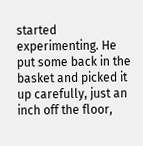started experimenting. He put some back in the basket and picked it up carefully, just an inch off the floor,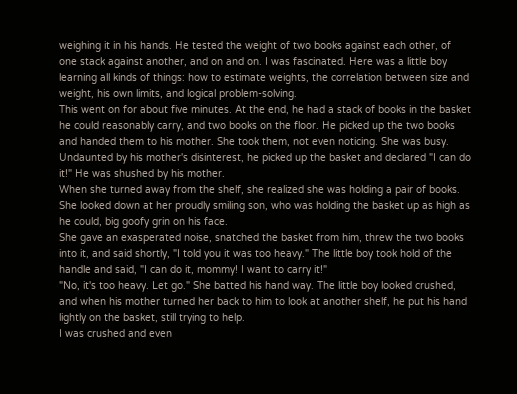weighing it in his hands. He tested the weight of two books against each other, of one stack against another, and on and on. I was fascinated. Here was a little boy learning all kinds of things: how to estimate weights, the correlation between size and weight, his own limits, and logical problem-solving.
This went on for about five minutes. At the end, he had a stack of books in the basket he could reasonably carry, and two books on the floor. He picked up the two books and handed them to his mother. She took them, not even noticing. She was busy. Undaunted by his mother's disinterest, he picked up the basket and declared "I can do it!" He was shushed by his mother.
When she turned away from the shelf, she realized she was holding a pair of books. She looked down at her proudly smiling son, who was holding the basket up as high as he could, big goofy grin on his face.
She gave an exasperated noise, snatched the basket from him, threw the two books into it, and said shortly, "I told you it was too heavy." The little boy took hold of the handle and said, "I can do it, mommy! I want to carry it!"
"No, it's too heavy. Let go." She batted his hand way. The little boy looked crushed, and when his mother turned her back to him to look at another shelf, he put his hand lightly on the basket, still trying to help.
I was crushed and even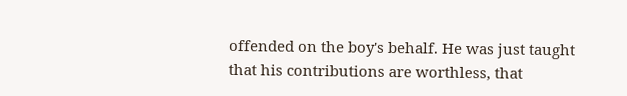offended on the boy's behalf. He was just taught that his contributions are worthless, that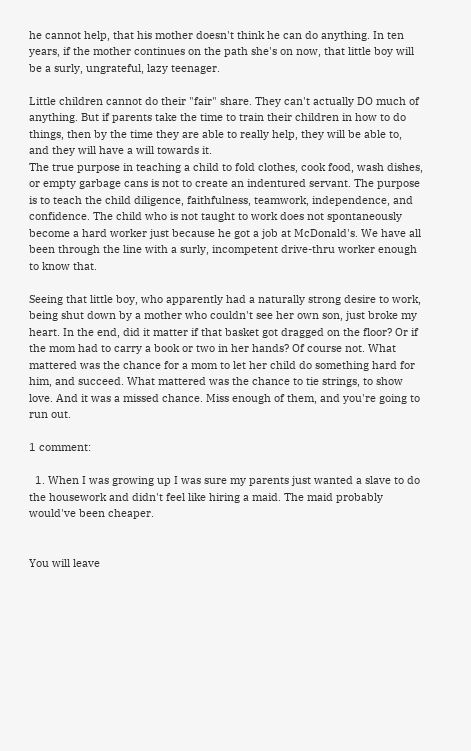he cannot help, that his mother doesn't think he can do anything. In ten years, if the mother continues on the path she's on now, that little boy will be a surly, ungrateful, lazy teenager.

Little children cannot do their "fair" share. They can't actually DO much of anything. But if parents take the time to train their children in how to do things, then by the time they are able to really help, they will be able to, and they will have a will towards it.
The true purpose in teaching a child to fold clothes, cook food, wash dishes, or empty garbage cans is not to create an indentured servant. The purpose is to teach the child diligence, faithfulness, teamwork, independence, and confidence. The child who is not taught to work does not spontaneously become a hard worker just because he got a job at McDonald's. We have all been through the line with a surly, incompetent drive-thru worker enough to know that.

Seeing that little boy, who apparently had a naturally strong desire to work, being shut down by a mother who couldn't see her own son, just broke my heart. In the end, did it matter if that basket got dragged on the floor? Or if the mom had to carry a book or two in her hands? Of course not. What mattered was the chance for a mom to let her child do something hard for him, and succeed. What mattered was the chance to tie strings, to show love. And it was a missed chance. Miss enough of them, and you're going to run out.

1 comment:

  1. When I was growing up I was sure my parents just wanted a slave to do the housework and didn't feel like hiring a maid. The maid probably would've been cheaper.


You will leave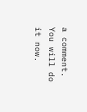a comment. You will do it now.